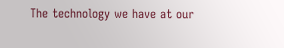The technology we have at our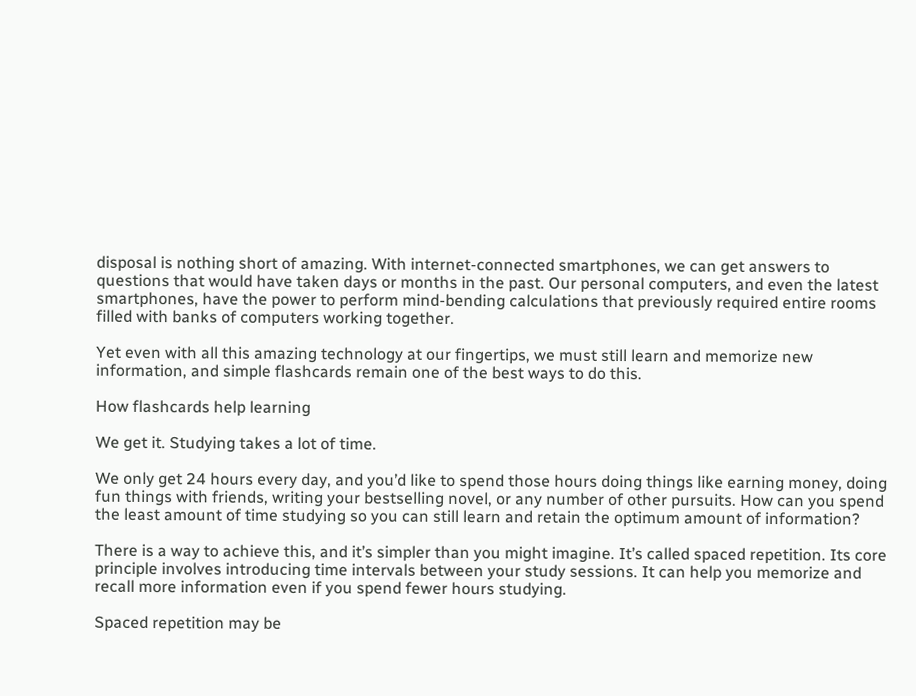disposal is nothing short of amazing. With internet-connected smartphones, we can get answers to questions that would have taken days or months in the past. Our personal computers, and even the latest smartphones, have the power to perform mind-bending calculations that previously required entire rooms filled with banks of computers working together.

Yet even with all this amazing technology at our fingertips, we must still learn and memorize new information, and simple flashcards remain one of the best ways to do this.

How flashcards help learning

We get it. Studying takes a lot of time.

We only get 24 hours every day, and you’d like to spend those hours doing things like earning money, doing fun things with friends, writing your bestselling novel, or any number of other pursuits. How can you spend the least amount of time studying so you can still learn and retain the optimum amount of information?

There is a way to achieve this, and it’s simpler than you might imagine. It’s called spaced repetition. Its core principle involves introducing time intervals between your study sessions. It can help you memorize and recall more information even if you spend fewer hours studying.

Spaced repetition may be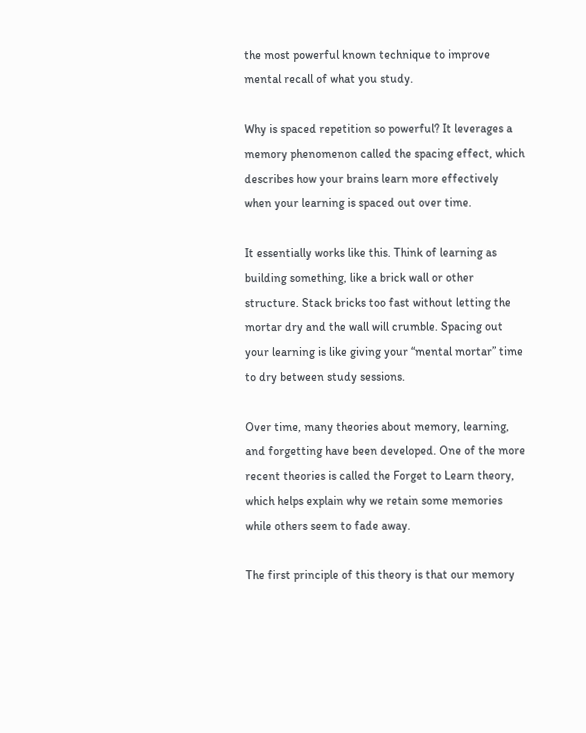the most powerful known technique to improve mental recall of what you study.

Why is spaced repetition so powerful? It leverages a memory phenomenon called the spacing effect, which describes how your brains learn more effectively when your learning is spaced out over time.

It essentially works like this. Think of learning as building something, like a brick wall or other structure. Stack bricks too fast without letting the mortar dry and the wall will crumble. Spacing out your learning is like giving your “mental mortar” time to dry between study sessions.

Over time, many theories about memory, learning, and forgetting have been developed. One of the more recent theories is called the Forget to Learn theory, which helps explain why we retain some memories while others seem to fade away.

The first principle of this theory is that our memory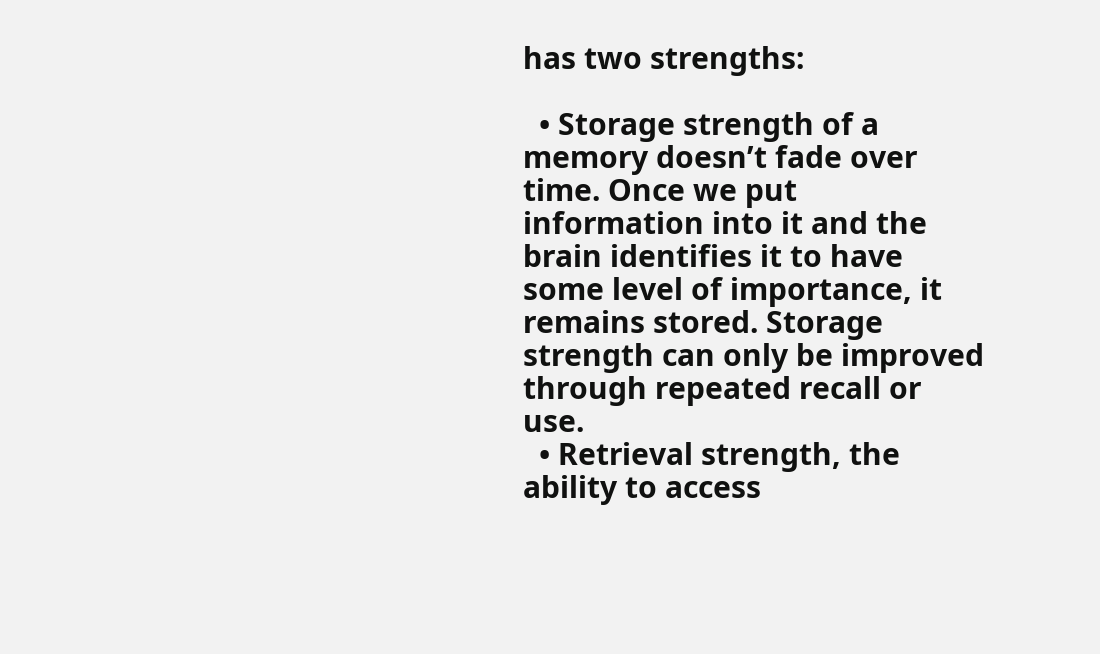has two strengths:

  • Storage strength of a memory doesn’t fade over time. Once we put information into it and the brain identifies it to have some level of importance, it remains stored. Storage strength can only be improved through repeated recall or use.
  • Retrieval strength, the ability to access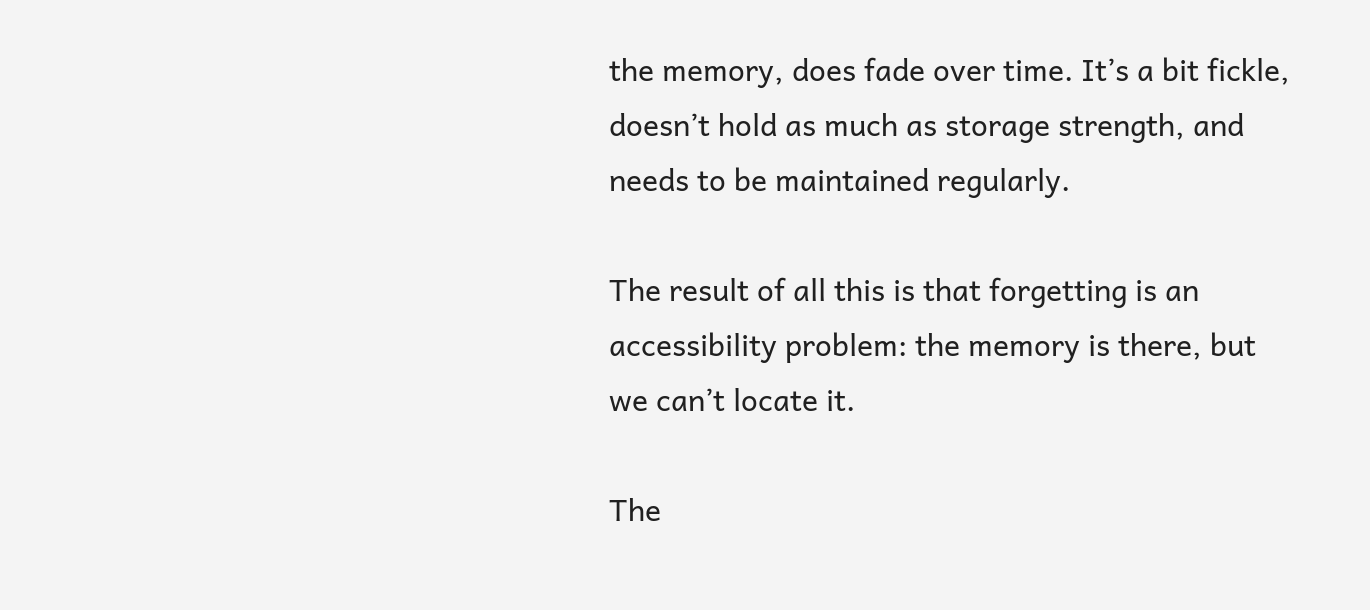the memory, does fade over time. It’s a bit fickle, doesn’t hold as much as storage strength, and needs to be maintained regularly.

The result of all this is that forgetting is an accessibility problem: the memory is there, but we can’t locate it.

The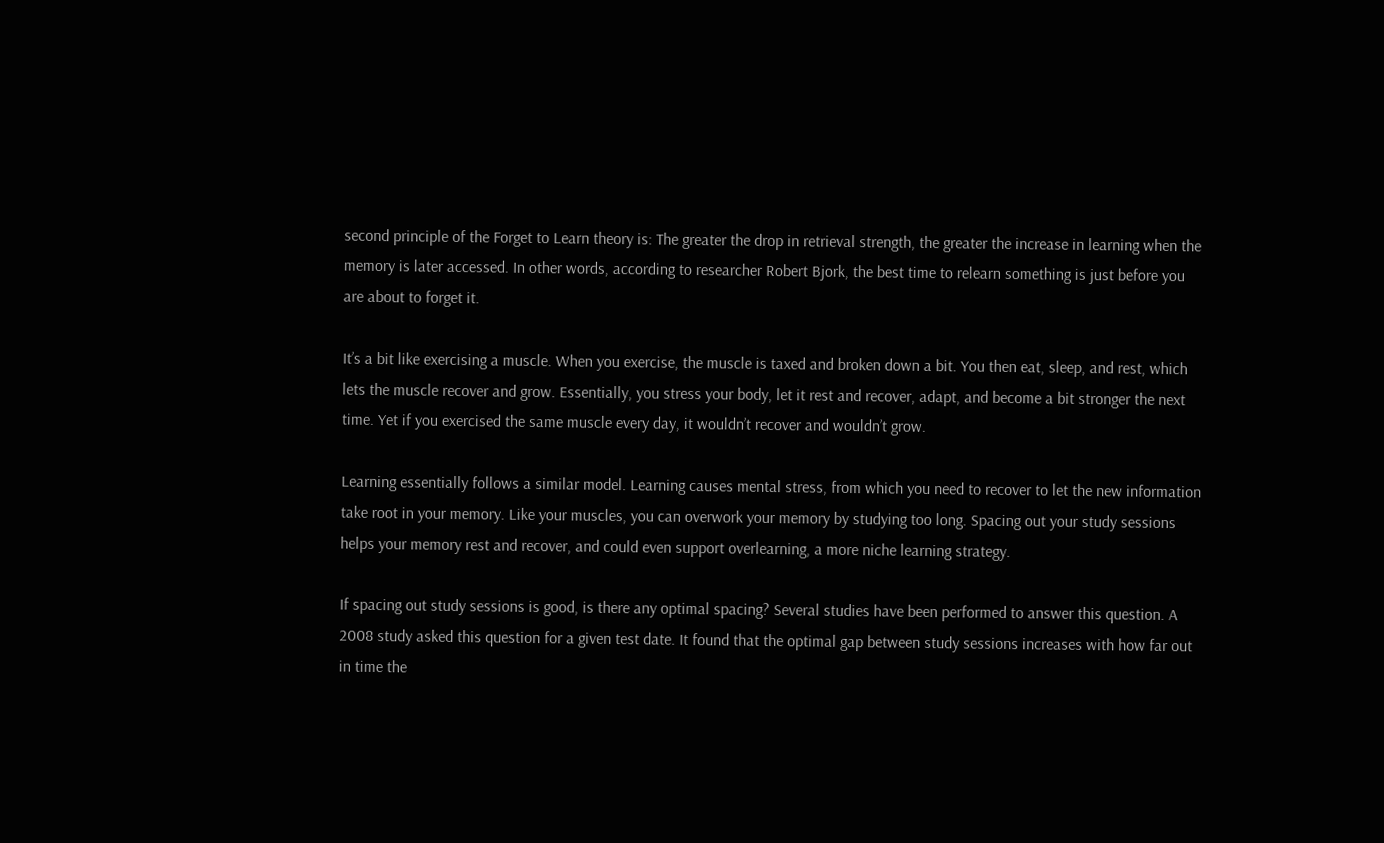second principle of the Forget to Learn theory is: The greater the drop in retrieval strength, the greater the increase in learning when the memory is later accessed. In other words, according to researcher Robert Bjork, the best time to relearn something is just before you are about to forget it.

It’s a bit like exercising a muscle. When you exercise, the muscle is taxed and broken down a bit. You then eat, sleep, and rest, which lets the muscle recover and grow. Essentially, you stress your body, let it rest and recover, adapt, and become a bit stronger the next time. Yet if you exercised the same muscle every day, it wouldn’t recover and wouldn’t grow.

Learning essentially follows a similar model. Learning causes mental stress, from which you need to recover to let the new information take root in your memory. Like your muscles, you can overwork your memory by studying too long. Spacing out your study sessions helps your memory rest and recover, and could even support overlearning, a more niche learning strategy.

If spacing out study sessions is good, is there any optimal spacing? Several studies have been performed to answer this question. A 2008 study asked this question for a given test date. It found that the optimal gap between study sessions increases with how far out in time the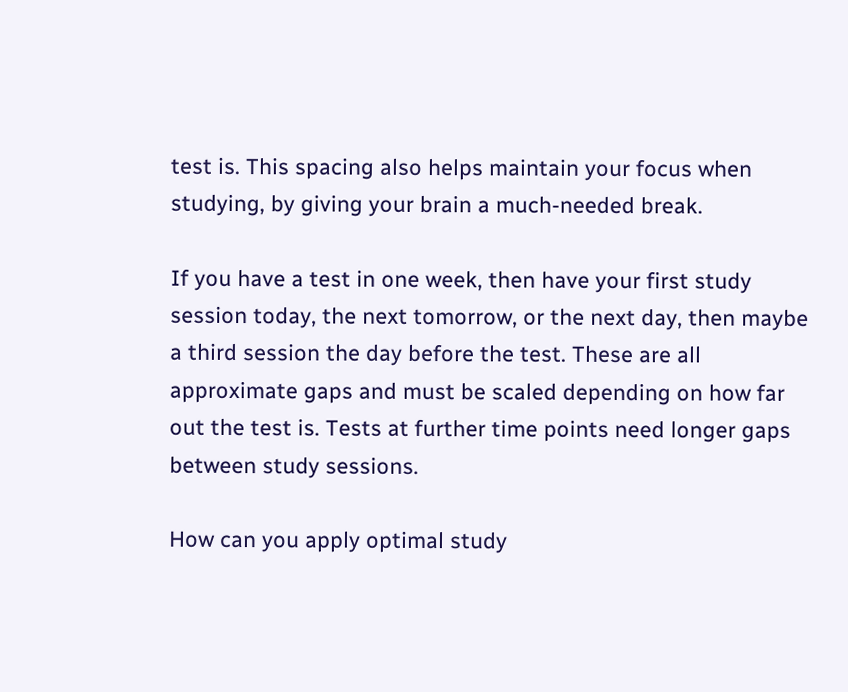test is. This spacing also helps maintain your focus when studying, by giving your brain a much-needed break.

If you have a test in one week, then have your first study session today, the next tomorrow, or the next day, then maybe a third session the day before the test. These are all approximate gaps and must be scaled depending on how far out the test is. Tests at further time points need longer gaps between study sessions.

How can you apply optimal study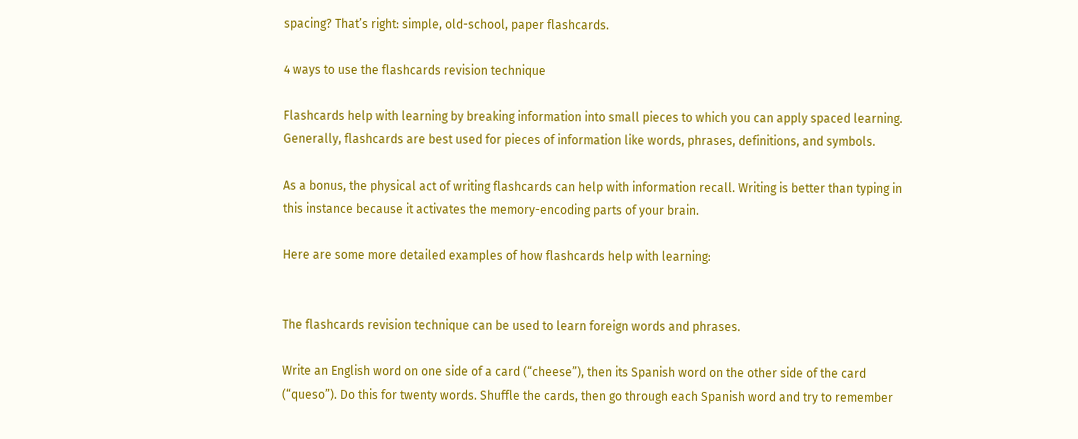spacing? That’s right: simple, old-school, paper flashcards.

4 ways to use the flashcards revision technique

Flashcards help with learning by breaking information into small pieces to which you can apply spaced learning. Generally, flashcards are best used for pieces of information like words, phrases, definitions, and symbols.

As a bonus, the physical act of writing flashcards can help with information recall. Writing is better than typing in this instance because it activates the memory-encoding parts of your brain.

Here are some more detailed examples of how flashcards help with learning:


The flashcards revision technique can be used to learn foreign words and phrases.

Write an English word on one side of a card (“cheese”), then its Spanish word on the other side of the card (“queso”). Do this for twenty words. Shuffle the cards, then go through each Spanish word and try to remember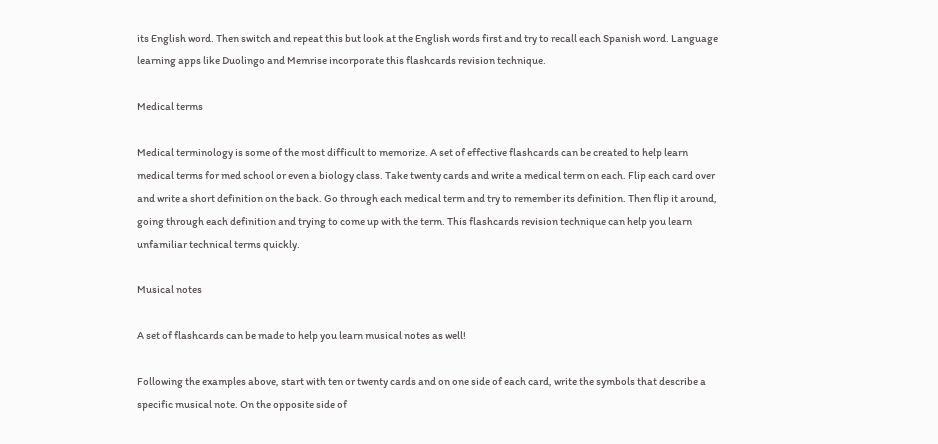its English word. Then switch and repeat this but look at the English words first and try to recall each Spanish word. Language learning apps like Duolingo and Memrise incorporate this flashcards revision technique.

Medical terms

Medical terminology is some of the most difficult to memorize. A set of effective flashcards can be created to help learn medical terms for med school or even a biology class. Take twenty cards and write a medical term on each. Flip each card over and write a short definition on the back. Go through each medical term and try to remember its definition. Then flip it around, going through each definition and trying to come up with the term. This flashcards revision technique can help you learn unfamiliar technical terms quickly.

Musical notes

A set of flashcards can be made to help you learn musical notes as well!

Following the examples above, start with ten or twenty cards and on one side of each card, write the symbols that describe a specific musical note. On the opposite side of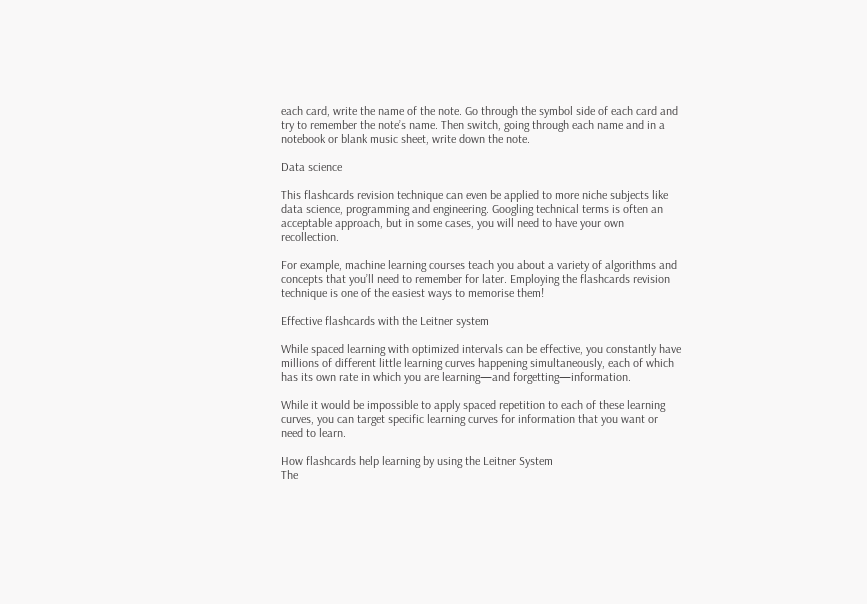each card, write the name of the note. Go through the symbol side of each card and try to remember the note’s name. Then switch, going through each name and in a notebook or blank music sheet, write down the note.

Data science

This flashcards revision technique can even be applied to more niche subjects like data science, programming and engineering. Googling technical terms is often an acceptable approach, but in some cases, you will need to have your own recollection.

For example, machine learning courses teach you about a variety of algorithms and concepts that you’ll need to remember for later. Employing the flashcards revision technique is one of the easiest ways to memorise them!

Effective flashcards with the Leitner system

While spaced learning with optimized intervals can be effective, you constantly have millions of different little learning curves happening simultaneously, each of which has its own rate in which you are learning—and forgetting—information.

While it would be impossible to apply spaced repetition to each of these learning curves, you can target specific learning curves for information that you want or need to learn.

How flashcards help learning by using the Leitner System
The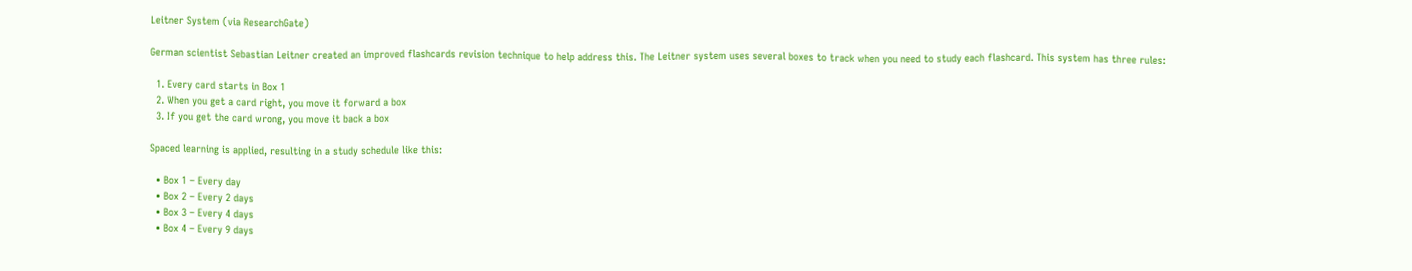Leitner System (via ResearchGate)

German scientist Sebastian Leitner created an improved flashcards revision technique to help address this. The Leitner system uses several boxes to track when you need to study each flashcard. This system has three rules:

  1. Every card starts in Box 1
  2. When you get a card right, you move it forward a box
  3. If you get the card wrong, you move it back a box

Spaced learning is applied, resulting in a study schedule like this:

  • Box 1 – Every day
  • Box 2 – Every 2 days
  • Box 3 – Every 4 days
  • Box 4 – Every 9 days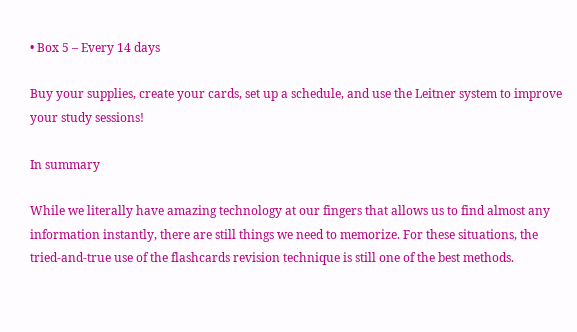• Box 5 – Every 14 days

Buy your supplies, create your cards, set up a schedule, and use the Leitner system to improve your study sessions!

In summary

While we literally have amazing technology at our fingers that allows us to find almost any information instantly, there are still things we need to memorize. For these situations, the tried-and-true use of the flashcards revision technique is still one of the best methods.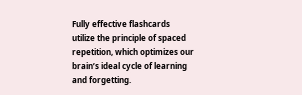Fully effective flashcards utilize the principle of spaced repetition, which optimizes our brain’s ideal cycle of learning and forgetting.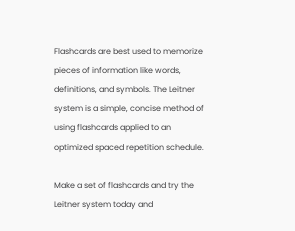Flashcards are best used to memorize pieces of information like words, definitions, and symbols. The Leitner system is a simple, concise method of using flashcards applied to an optimized spaced repetition schedule.

Make a set of flashcards and try the Leitner system today and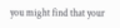you might find that your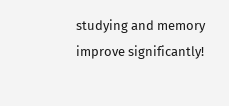studying and memory improve significantly!